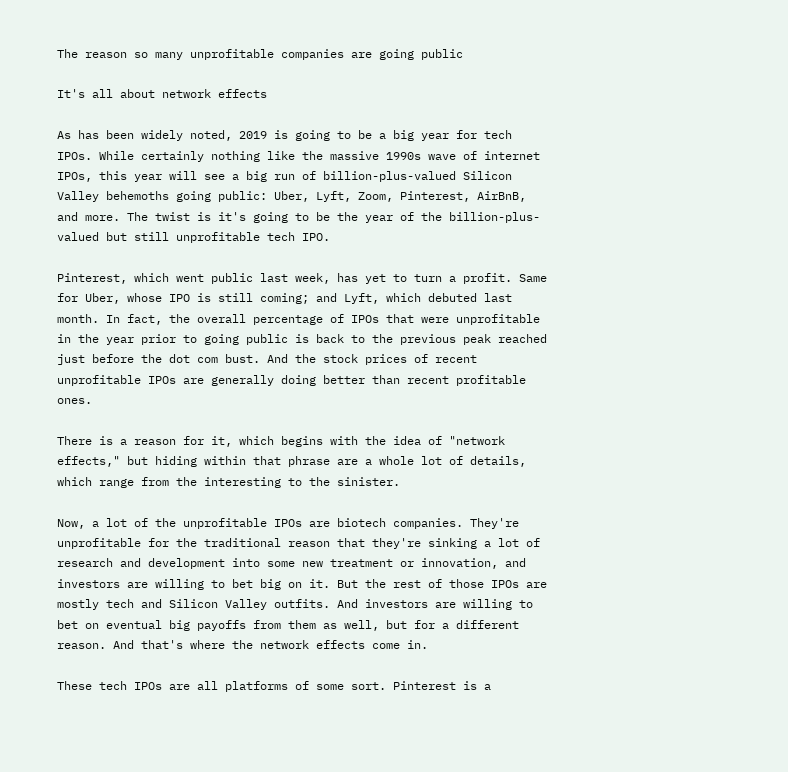The reason so many unprofitable companies are going public

It's all about network effects

As has been widely noted, 2019 is going to be a big year for tech IPOs. While certainly nothing like the massive 1990s wave of internet IPOs, this year will see a big run of billion-plus-valued Silicon Valley behemoths going public: Uber, Lyft, Zoom, Pinterest, AirBnB, and more. The twist is it's going to be the year of the billion-plus-valued but still unprofitable tech IPO.

Pinterest, which went public last week, has yet to turn a profit. Same for Uber, whose IPO is still coming; and Lyft, which debuted last month. In fact, the overall percentage of IPOs that were unprofitable in the year prior to going public is back to the previous peak reached just before the dot com bust. And the stock prices of recent unprofitable IPOs are generally doing better than recent profitable ones.

There is a reason for it, which begins with the idea of "network effects," but hiding within that phrase are a whole lot of details, which range from the interesting to the sinister.

Now, a lot of the unprofitable IPOs are biotech companies. They're unprofitable for the traditional reason that they're sinking a lot of research and development into some new treatment or innovation, and investors are willing to bet big on it. But the rest of those IPOs are mostly tech and Silicon Valley outfits. And investors are willing to bet on eventual big payoffs from them as well, but for a different reason. And that's where the network effects come in.

These tech IPOs are all platforms of some sort. Pinterest is a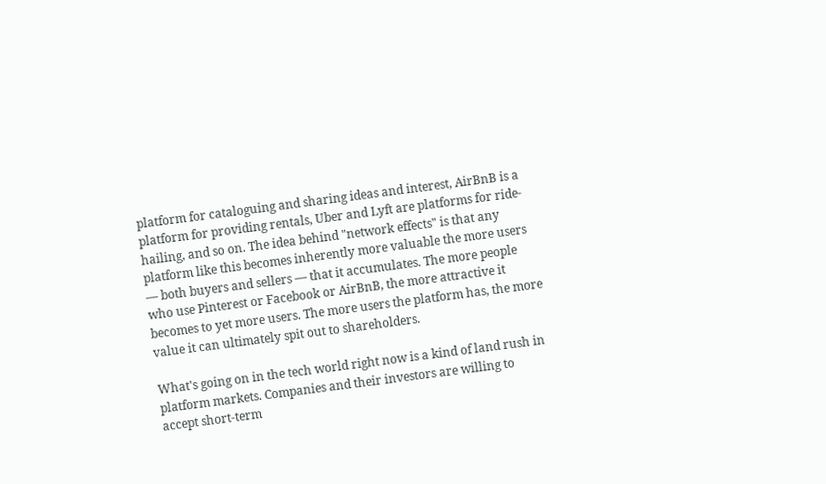platform for cataloguing and sharing ideas and interest, AirBnB is a platform for providing rentals, Uber and Lyft are platforms for ride-hailing, and so on. The idea behind "network effects" is that any platform like this becomes inherently more valuable the more users — both buyers and sellers — that it accumulates. The more people who use Pinterest or Facebook or AirBnB, the more attractive it becomes to yet more users. The more users the platform has, the more value it can ultimately spit out to shareholders.

What's going on in the tech world right now is a kind of land rush in platform markets. Companies and their investors are willing to accept short-term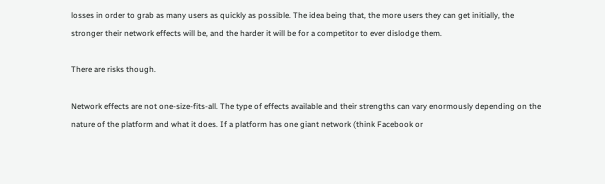losses in order to grab as many users as quickly as possible. The idea being that, the more users they can get initially, the stronger their network effects will be, and the harder it will be for a competitor to ever dislodge them.

There are risks though.

Network effects are not one-size-fits-all. The type of effects available and their strengths can vary enormously depending on the nature of the platform and what it does. If a platform has one giant network (think Facebook or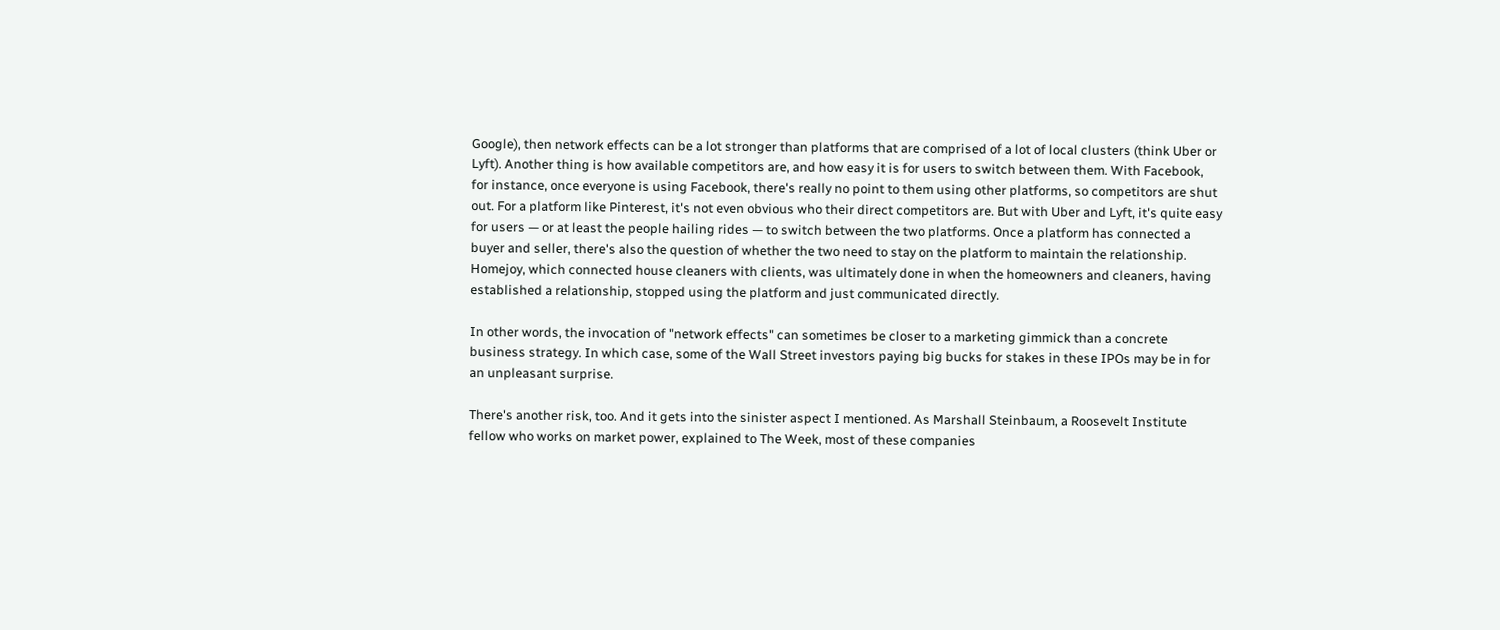Google), then network effects can be a lot stronger than platforms that are comprised of a lot of local clusters (think Uber or Lyft). Another thing is how available competitors are, and how easy it is for users to switch between them. With Facebook, for instance, once everyone is using Facebook, there's really no point to them using other platforms, so competitors are shut out. For a platform like Pinterest, it's not even obvious who their direct competitors are. But with Uber and Lyft, it's quite easy for users — or at least the people hailing rides — to switch between the two platforms. Once a platform has connected a buyer and seller, there's also the question of whether the two need to stay on the platform to maintain the relationship. Homejoy, which connected house cleaners with clients, was ultimately done in when the homeowners and cleaners, having established a relationship, stopped using the platform and just communicated directly.

In other words, the invocation of "network effects" can sometimes be closer to a marketing gimmick than a concrete business strategy. In which case, some of the Wall Street investors paying big bucks for stakes in these IPOs may be in for an unpleasant surprise.

There's another risk, too. And it gets into the sinister aspect I mentioned. As Marshall Steinbaum, a Roosevelt Institute fellow who works on market power, explained to The Week, most of these companies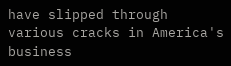have slipped through various cracks in America's business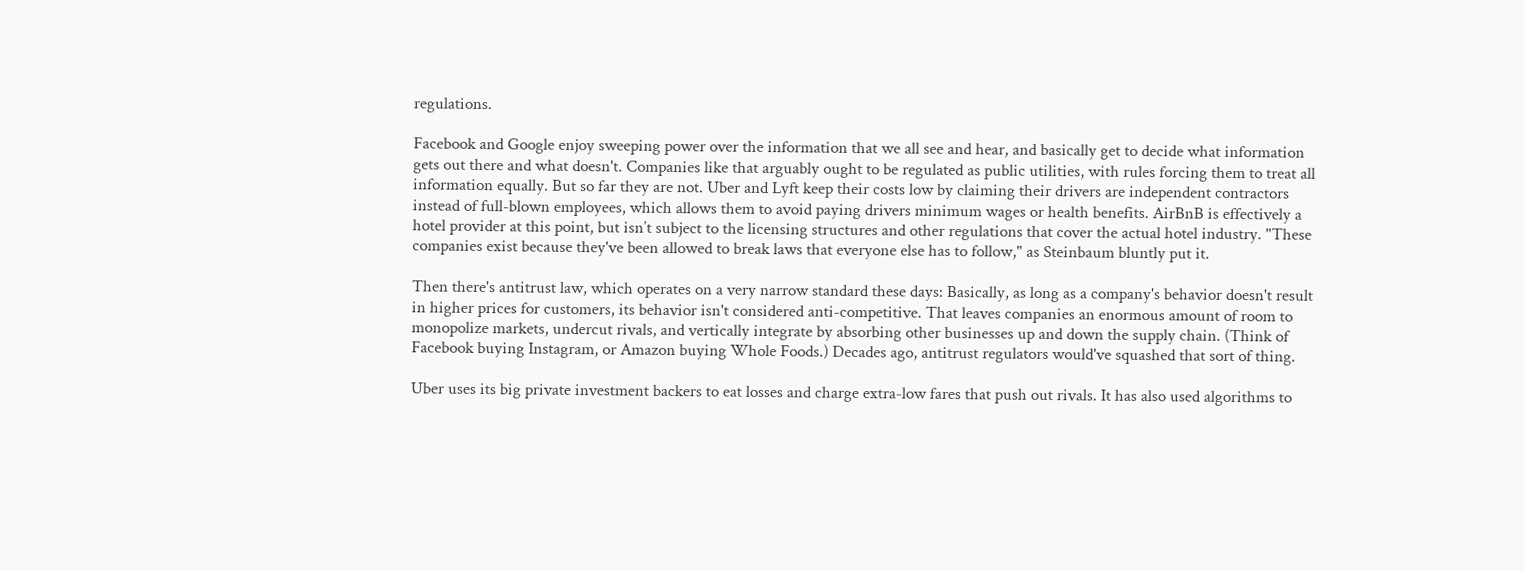regulations.

Facebook and Google enjoy sweeping power over the information that we all see and hear, and basically get to decide what information gets out there and what doesn't. Companies like that arguably ought to be regulated as public utilities, with rules forcing them to treat all information equally. But so far they are not. Uber and Lyft keep their costs low by claiming their drivers are independent contractors instead of full-blown employees, which allows them to avoid paying drivers minimum wages or health benefits. AirBnB is effectively a hotel provider at this point, but isn’t subject to the licensing structures and other regulations that cover the actual hotel industry. "These companies exist because they've been allowed to break laws that everyone else has to follow," as Steinbaum bluntly put it.

Then there's antitrust law, which operates on a very narrow standard these days: Basically, as long as a company's behavior doesn't result in higher prices for customers, its behavior isn't considered anti-competitive. That leaves companies an enormous amount of room to monopolize markets, undercut rivals, and vertically integrate by absorbing other businesses up and down the supply chain. (Think of Facebook buying Instagram, or Amazon buying Whole Foods.) Decades ago, antitrust regulators would've squashed that sort of thing.

Uber uses its big private investment backers to eat losses and charge extra-low fares that push out rivals. It has also used algorithms to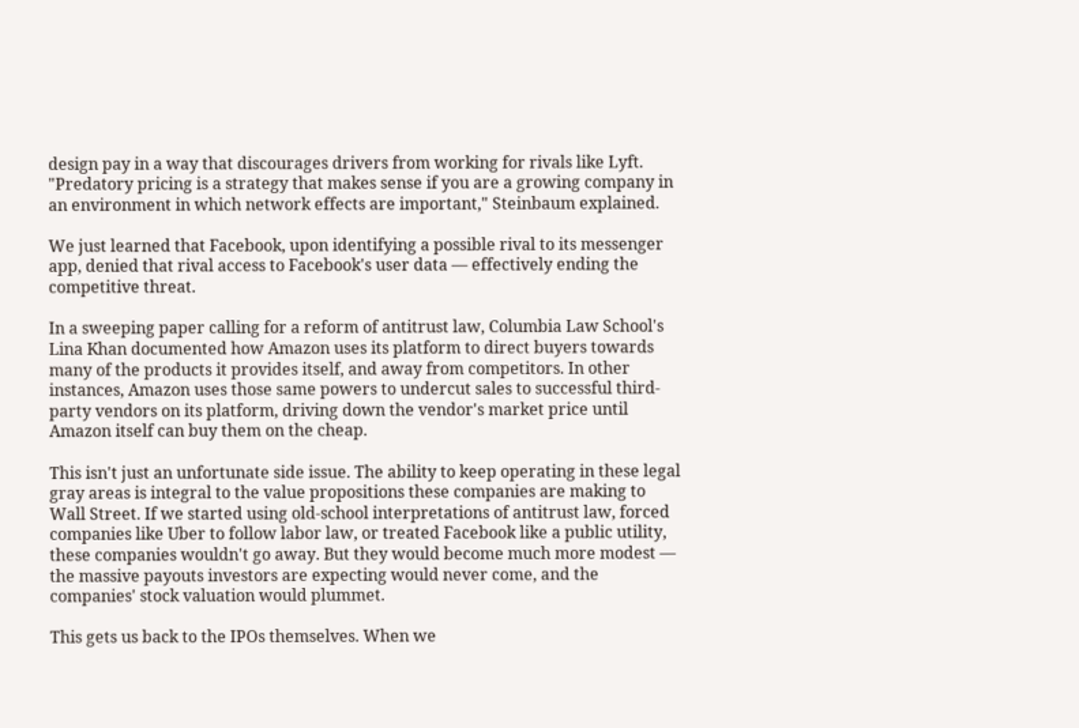design pay in a way that discourages drivers from working for rivals like Lyft. "Predatory pricing is a strategy that makes sense if you are a growing company in an environment in which network effects are important," Steinbaum explained.

We just learned that Facebook, upon identifying a possible rival to its messenger app, denied that rival access to Facebook's user data — effectively ending the competitive threat.

In a sweeping paper calling for a reform of antitrust law, Columbia Law School's Lina Khan documented how Amazon uses its platform to direct buyers towards many of the products it provides itself, and away from competitors. In other instances, Amazon uses those same powers to undercut sales to successful third-party vendors on its platform, driving down the vendor's market price until Amazon itself can buy them on the cheap.

This isn't just an unfortunate side issue. The ability to keep operating in these legal gray areas is integral to the value propositions these companies are making to Wall Street. If we started using old-school interpretations of antitrust law, forced companies like Uber to follow labor law, or treated Facebook like a public utility, these companies wouldn't go away. But they would become much more modest — the massive payouts investors are expecting would never come, and the companies' stock valuation would plummet.

This gets us back to the IPOs themselves. When we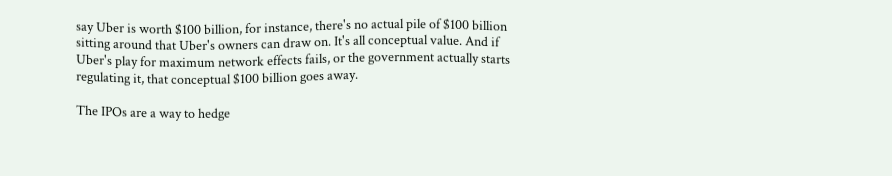say Uber is worth $100 billion, for instance, there's no actual pile of $100 billion sitting around that Uber's owners can draw on. It's all conceptual value. And if Uber's play for maximum network effects fails, or the government actually starts regulating it, that conceptual $100 billion goes away.

The IPOs are a way to hedge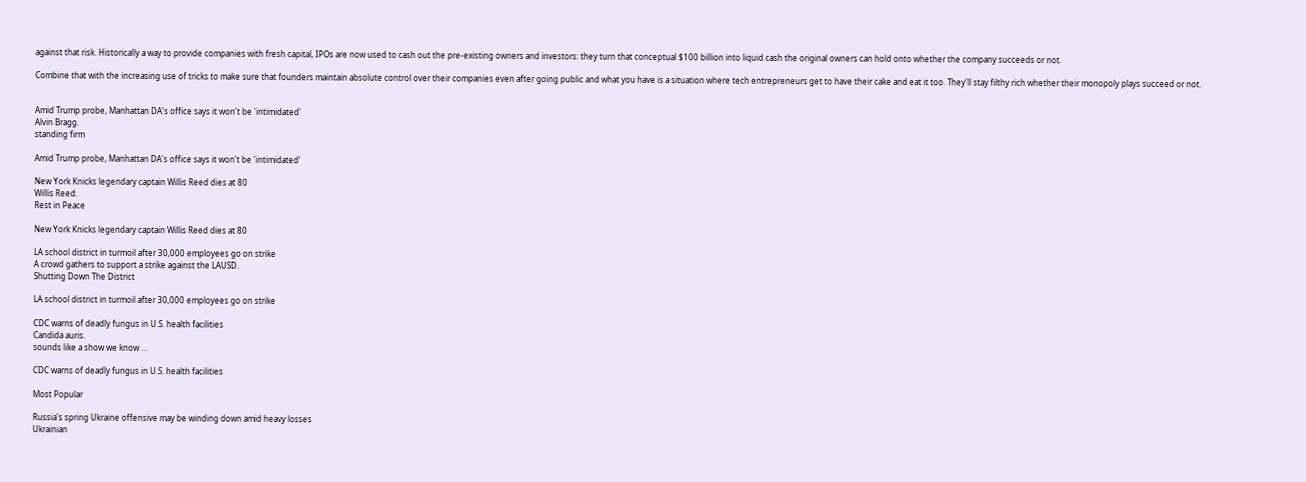against that risk. Historically a way to provide companies with fresh capital, IPOs are now used to cash out the pre-existing owners and investors: they turn that conceptual $100 billion into liquid cash the original owners can hold onto whether the company succeeds or not.

Combine that with the increasing use of tricks to make sure that founders maintain absolute control over their companies even after going public and what you have is a situation where tech entrepreneurs get to have their cake and eat it too. They'll stay filthy rich whether their monopoly plays succeed or not.


Amid Trump probe, Manhattan DA's office says it won't be 'intimidated'
Alvin Bragg.
standing firm

Amid Trump probe, Manhattan DA's office says it won't be 'intimidated'

New York Knicks legendary captain Willis Reed dies at 80
Willis Reed.
Rest in Peace

New York Knicks legendary captain Willis Reed dies at 80

LA school district in turmoil after 30,000 employees go on strike
A crowd gathers to support a strike against the LAUSD.
Shutting Down The District

LA school district in turmoil after 30,000 employees go on strike

CDC warns of deadly fungus in U.S. health facilities
Candida auris.
sounds like a show we know ...

CDC warns of deadly fungus in U.S. health facilities

Most Popular

Russia's spring Ukraine offensive may be winding down amid heavy losses
Ukrainian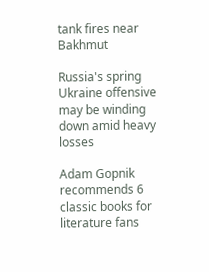tank fires near Bakhmut

Russia's spring Ukraine offensive may be winding down amid heavy losses

Adam Gopnik recommends 6 classic books for literature fans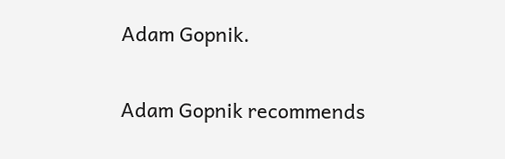Adam Gopnik.

Adam Gopnik recommends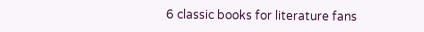6 classic books for literature fans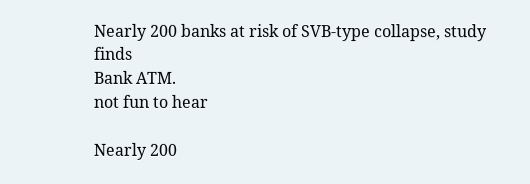Nearly 200 banks at risk of SVB-type collapse, study finds
Bank ATM.
not fun to hear

Nearly 200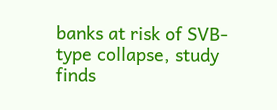banks at risk of SVB-type collapse, study finds